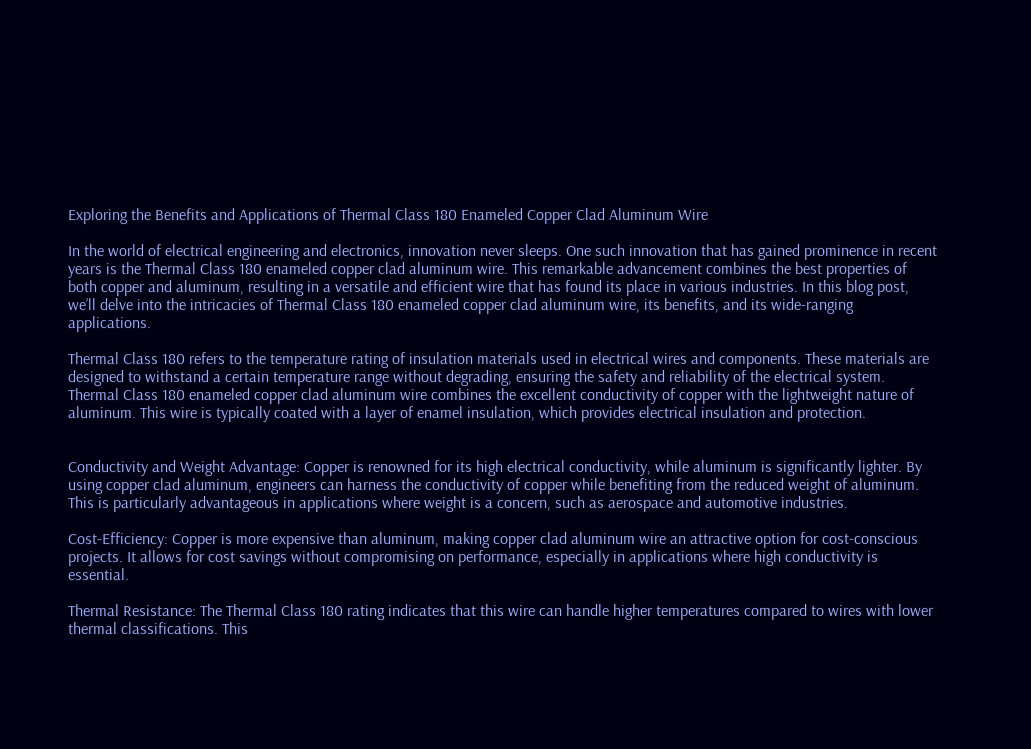Exploring the Benefits and Applications of Thermal Class 180 Enameled Copper Clad Aluminum Wire

In the world of electrical engineering and electronics, innovation never sleeps. One such innovation that has gained prominence in recent years is the Thermal Class 180 enameled copper clad aluminum wire. This remarkable advancement combines the best properties of both copper and aluminum, resulting in a versatile and efficient wire that has found its place in various industries. In this blog post, we’ll delve into the intricacies of Thermal Class 180 enameled copper clad aluminum wire, its benefits, and its wide-ranging applications.

Thermal Class 180 refers to the temperature rating of insulation materials used in electrical wires and components. These materials are designed to withstand a certain temperature range without degrading, ensuring the safety and reliability of the electrical system. Thermal Class 180 enameled copper clad aluminum wire combines the excellent conductivity of copper with the lightweight nature of aluminum. This wire is typically coated with a layer of enamel insulation, which provides electrical insulation and protection.


Conductivity and Weight Advantage: Copper is renowned for its high electrical conductivity, while aluminum is significantly lighter. By using copper clad aluminum, engineers can harness the conductivity of copper while benefiting from the reduced weight of aluminum. This is particularly advantageous in applications where weight is a concern, such as aerospace and automotive industries.

Cost-Efficiency: Copper is more expensive than aluminum, making copper clad aluminum wire an attractive option for cost-conscious projects. It allows for cost savings without compromising on performance, especially in applications where high conductivity is essential.

Thermal Resistance: The Thermal Class 180 rating indicates that this wire can handle higher temperatures compared to wires with lower thermal classifications. This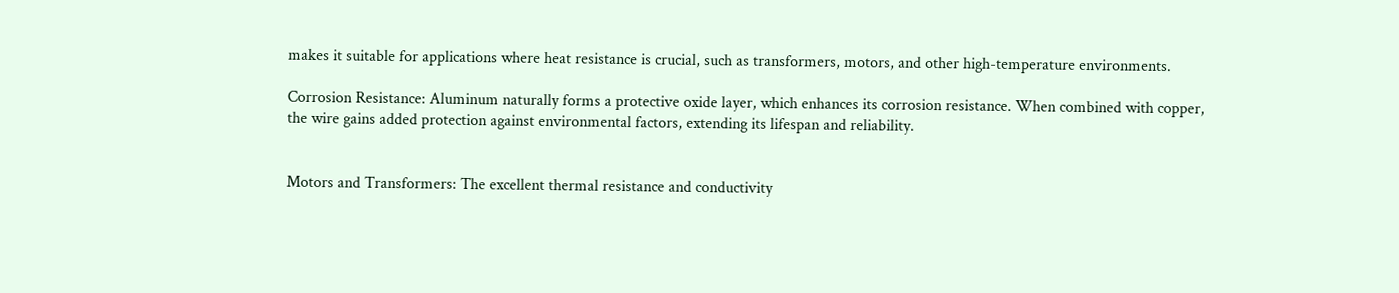makes it suitable for applications where heat resistance is crucial, such as transformers, motors, and other high-temperature environments.

Corrosion Resistance: Aluminum naturally forms a protective oxide layer, which enhances its corrosion resistance. When combined with copper, the wire gains added protection against environmental factors, extending its lifespan and reliability.


Motors and Transformers: The excellent thermal resistance and conductivity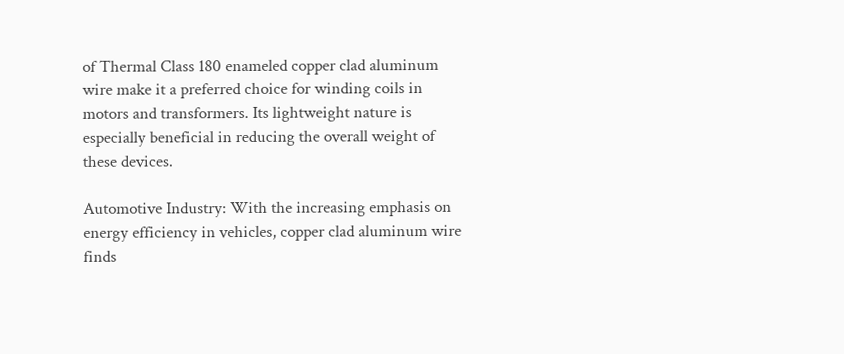of Thermal Class 180 enameled copper clad aluminum wire make it a preferred choice for winding coils in motors and transformers. Its lightweight nature is especially beneficial in reducing the overall weight of these devices.

Automotive Industry: With the increasing emphasis on energy efficiency in vehicles, copper clad aluminum wire finds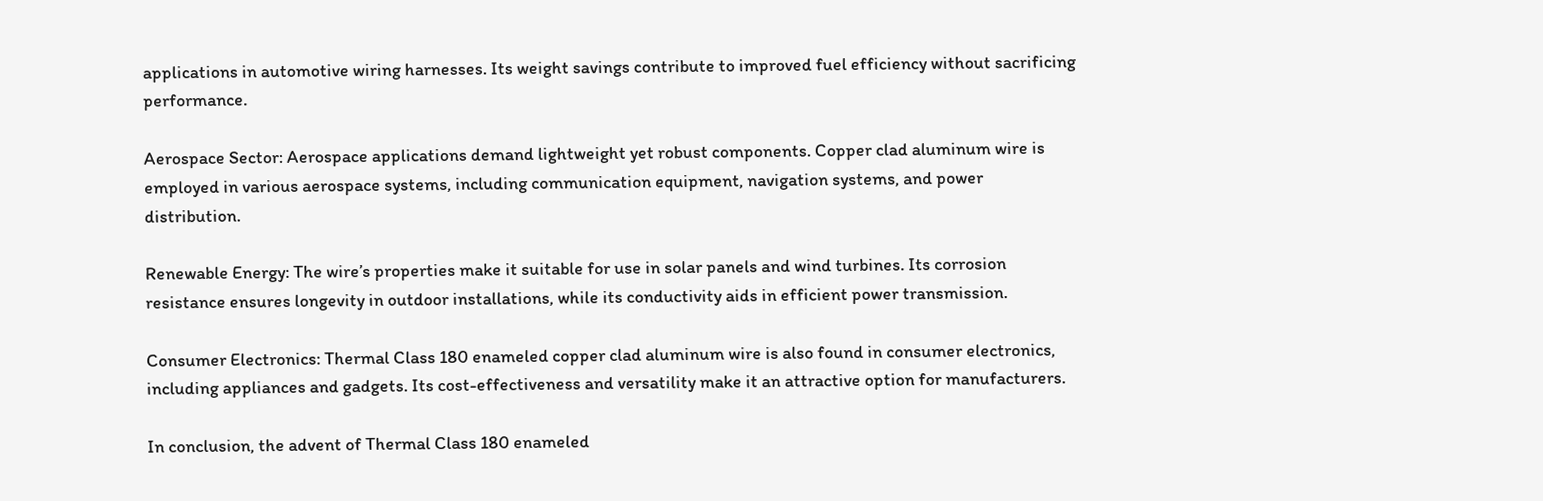applications in automotive wiring harnesses. Its weight savings contribute to improved fuel efficiency without sacrificing performance.

Aerospace Sector: Aerospace applications demand lightweight yet robust components. Copper clad aluminum wire is employed in various aerospace systems, including communication equipment, navigation systems, and power distribution.

Renewable Energy: The wire’s properties make it suitable for use in solar panels and wind turbines. Its corrosion resistance ensures longevity in outdoor installations, while its conductivity aids in efficient power transmission.

Consumer Electronics: Thermal Class 180 enameled copper clad aluminum wire is also found in consumer electronics, including appliances and gadgets. Its cost-effectiveness and versatility make it an attractive option for manufacturers.

In conclusion, the advent of Thermal Class 180 enameled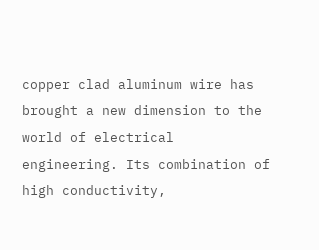copper clad aluminum wire has brought a new dimension to the world of electrical engineering. Its combination of high conductivity,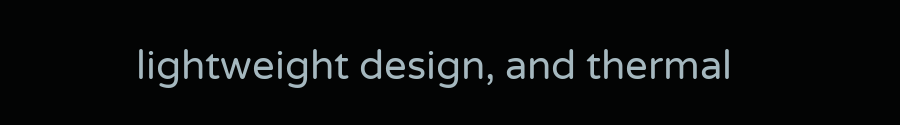lightweight design, and thermal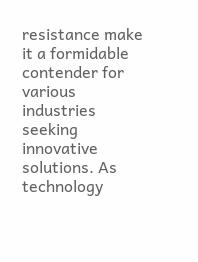resistance make it a formidable contender for various industries seeking innovative solutions. As technology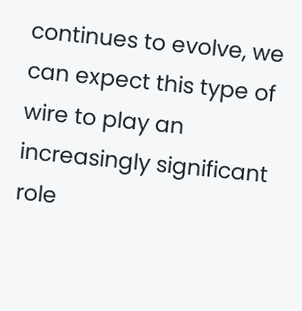continues to evolve, we can expect this type of wire to play an increasingly significant role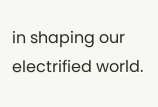in shaping our electrified world.